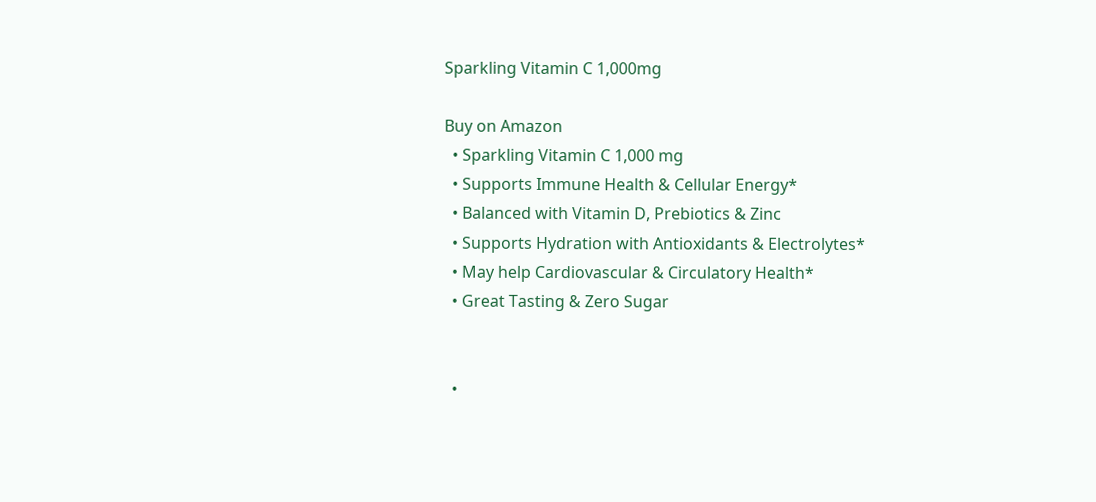Sparkling Vitamin C 1,000mg

Buy on Amazon
  • Sparkling Vitamin C 1,000 mg
  • Supports Immune Health & Cellular Energy*
  • Balanced with Vitamin D, Prebiotics & Zinc
  • Supports Hydration with Antioxidants & Electrolytes*
  • May help Cardiovascular & Circulatory Health*
  • Great Tasting & Zero Sugar


  •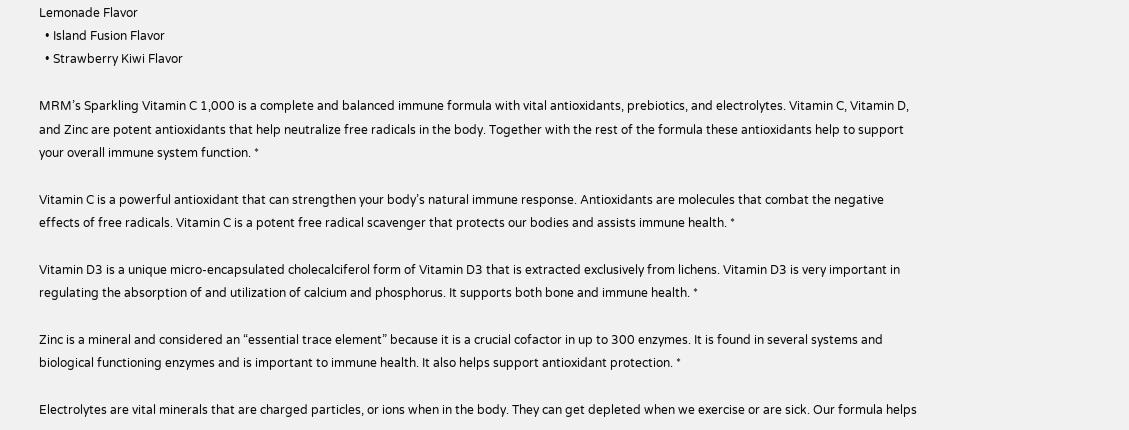Lemonade Flavor
  • Island Fusion Flavor
  • Strawberry Kiwi Flavor

MRM’s Sparkling Vitamin C 1,000 is a complete and balanced immune formula with vital antioxidants, prebiotics, and electrolytes. Vitamin C, Vitamin D, and Zinc are potent antioxidants that help neutralize free radicals in the body. Together with the rest of the formula these antioxidants help to support your overall immune system function. *

Vitamin C is a powerful antioxidant that can strengthen your body’s natural immune response. Antioxidants are molecules that combat the negative effects of free radicals. Vitamin C is a potent free radical scavenger that protects our bodies and assists immune health. *

Vitamin D3 is a unique micro-encapsulated cholecalciferol form of Vitamin D3 that is extracted exclusively from lichens. Vitamin D3 is very important in regulating the absorption of and utilization of calcium and phosphorus. It supports both bone and immune health. *

Zinc is a mineral and considered an “essential trace element” because it is a crucial cofactor in up to 300 enzymes. It is found in several systems and biological functioning enzymes and is important to immune health. It also helps support antioxidant protection. *

Electrolytes are vital minerals that are charged particles, or ions when in the body. They can get depleted when we exercise or are sick. Our formula helps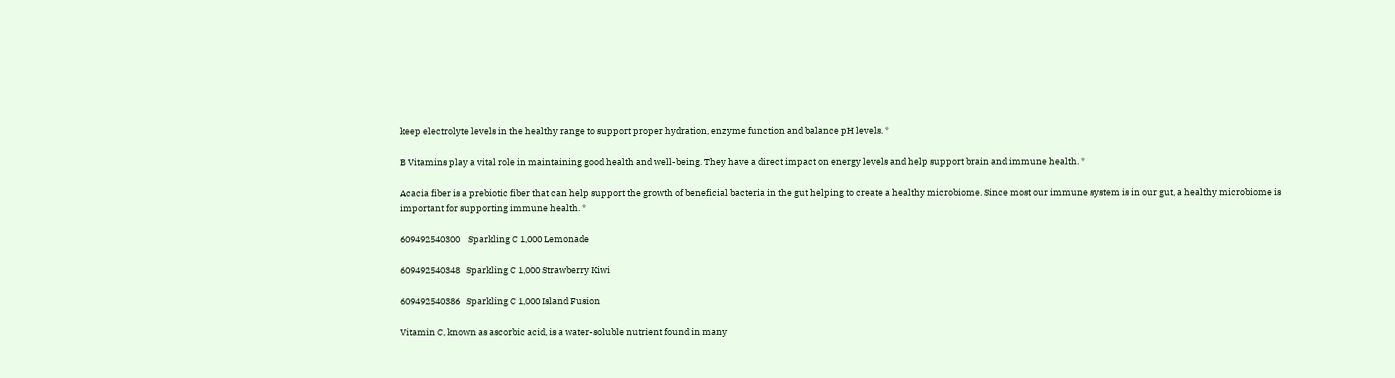keep electrolyte levels in the healthy range to support proper hydration, enzyme function and balance pH levels. *

B Vitamins play a vital role in maintaining good health and well-being. They have a direct impact on energy levels and help support brain and immune health. *

Acacia fiber is a prebiotic fiber that can help support the growth of beneficial bacteria in the gut helping to create a healthy microbiome. Since most our immune system is in our gut, a healthy microbiome is important for supporting immune health. *

609492540300    Sparkling C 1,000 Lemonade

609492540348   Sparkling C 1,000 Strawberry Kiwi

609492540386   Sparkling C 1,000 Island Fusion

Vitamin C, known as ascorbic acid, is a water-soluble nutrient found in many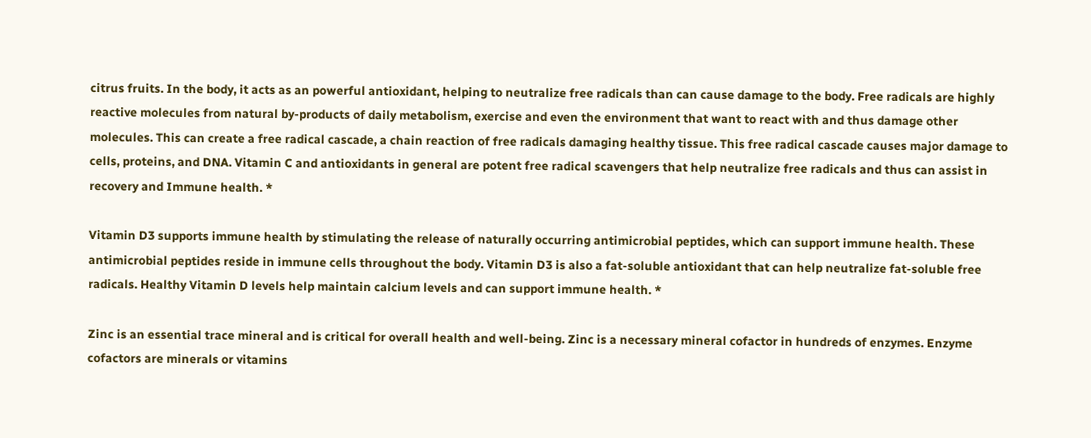citrus fruits. In the body, it acts as an powerful antioxidant, helping to neutralize free radicals than can cause damage to the body. Free radicals are highly reactive molecules from natural by-products of daily metabolism, exercise and even the environment that want to react with and thus damage other molecules. This can create a free radical cascade, a chain reaction of free radicals damaging healthy tissue. This free radical cascade causes major damage to cells, proteins, and DNA. Vitamin C and antioxidants in general are potent free radical scavengers that help neutralize free radicals and thus can assist in recovery and Immune health. *

Vitamin D3 supports immune health by stimulating the release of naturally occurring antimicrobial peptides, which can support immune health. These antimicrobial peptides reside in immune cells throughout the body. Vitamin D3 is also a fat-soluble antioxidant that can help neutralize fat-soluble free radicals. Healthy Vitamin D levels help maintain calcium levels and can support immune health. *

Zinc is an essential trace mineral and is critical for overall health and well-being. Zinc is a necessary mineral cofactor in hundreds of enzymes. Enzyme cofactors are minerals or vitamins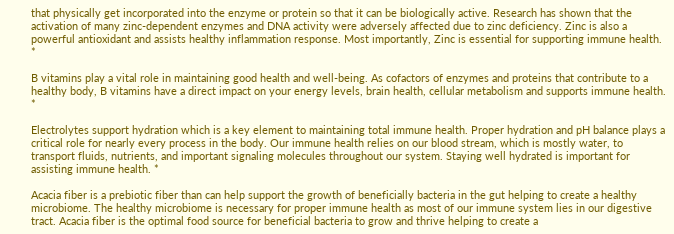that physically get incorporated into the enzyme or protein so that it can be biologically active. Research has shown that the activation of many zinc-dependent enzymes and DNA activity were adversely affected due to zinc deficiency. Zinc is also a powerful antioxidant and assists healthy inflammation response. Most importantly, Zinc is essential for supporting immune health. *

B vitamins play a vital role in maintaining good health and well-being. As cofactors of enzymes and proteins that contribute to a healthy body, B vitamins have a direct impact on your energy levels, brain health, cellular metabolism and supports immune health. *

Electrolytes support hydration which is a key element to maintaining total immune health. Proper hydration and pH balance plays a critical role for nearly every process in the body. Our immune health relies on our blood stream, which is mostly water, to transport fluids, nutrients, and important signaling molecules throughout our system. Staying well hydrated is important for assisting immune health. *

Acacia fiber is a prebiotic fiber than can help support the growth of beneficially bacteria in the gut helping to create a healthy microbiome. The healthy microbiome is necessary for proper immune health as most of our immune system lies in our digestive tract. Acacia fiber is the optimal food source for beneficial bacteria to grow and thrive helping to create a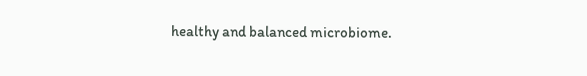healthy and balanced microbiome.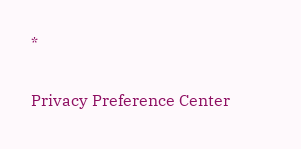*

Privacy Preference Center